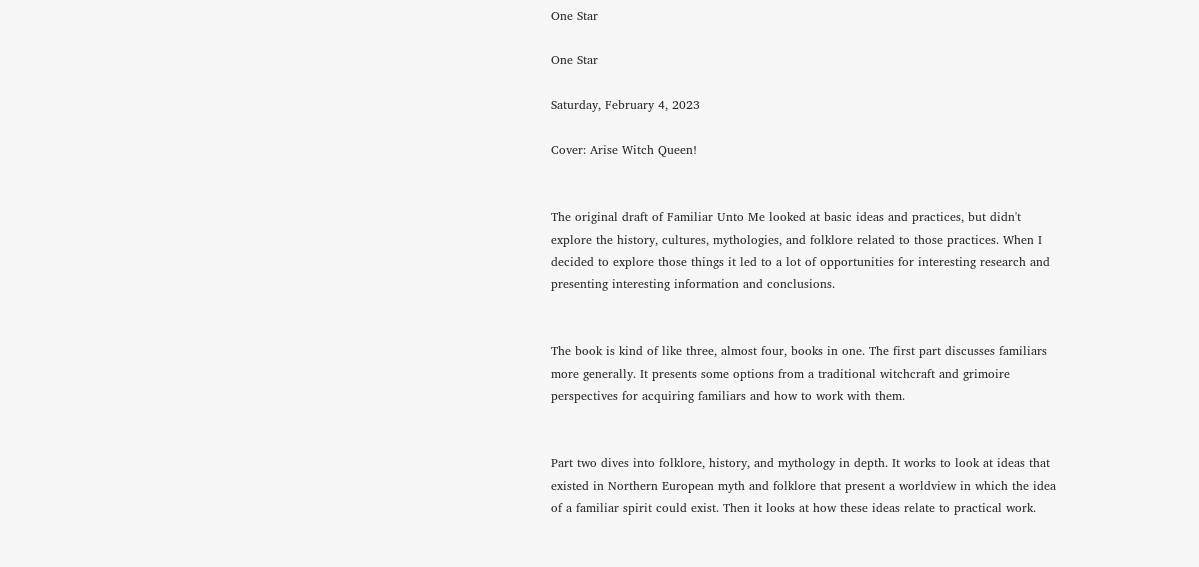One Star

One Star

Saturday, February 4, 2023

Cover: Arise Witch Queen!


The original draft of Familiar Unto Me looked at basic ideas and practices, but didn't explore the history, cultures, mythologies, and folklore related to those practices. When I decided to explore those things it led to a lot of opportunities for interesting research and presenting interesting information and conclusions.


The book is kind of like three, almost four, books in one. The first part discusses familiars more generally. It presents some options from a traditional witchcraft and grimoire perspectives for acquiring familiars and how to work with them.


Part two dives into folklore, history, and mythology in depth. It works to look at ideas that existed in Northern European myth and folklore that present a worldview in which the idea of a familiar spirit could exist. Then it looks at how these ideas relate to practical work.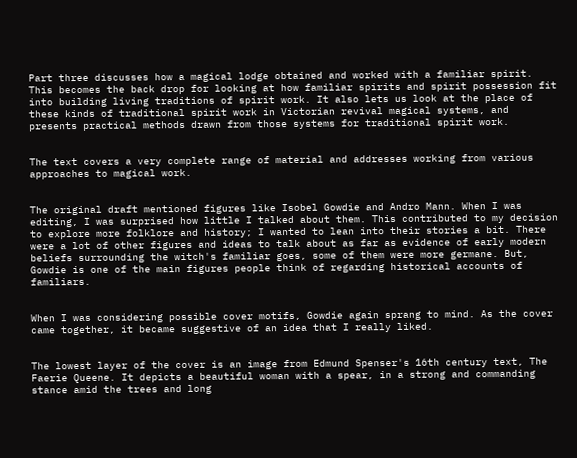Part three discusses how a magical lodge obtained and worked with a familiar spirit. This becomes the back drop for looking at how familiar spirits and spirit possession fit into building living traditions of spirit work. It also lets us look at the place of these kinds of traditional spirit work in Victorian revival magical systems, and presents practical methods drawn from those systems for traditional spirit work.


The text covers a very complete range of material and addresses working from various approaches to magical work.


The original draft mentioned figures like Isobel Gowdie and Andro Mann. When I was editing, I was surprised how little I talked about them. This contributed to my decision to explore more folklore and history; I wanted to lean into their stories a bit. There were a lot of other figures and ideas to talk about as far as evidence of early modern beliefs surrounding the witch's familiar goes, some of them were more germane. But, Gowdie is one of the main figures people think of regarding historical accounts of familiars.


When I was considering possible cover motifs, Gowdie again sprang to mind. As the cover came together, it became suggestive of an idea that I really liked.


The lowest layer of the cover is an image from Edmund Spenser's 16th century text, The Faerie Queene. It depicts a beautiful woman with a spear, in a strong and commanding stance amid the trees and long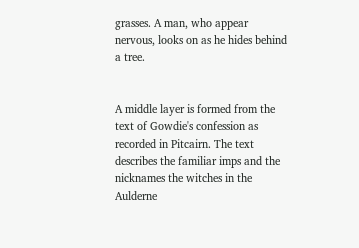grasses. A man, who appear nervous, looks on as he hides behind a tree.


A middle layer is formed from the text of Gowdie's confession as recorded in Pitcairn. The text describes the familiar imps and the nicknames the witches in the Aulderne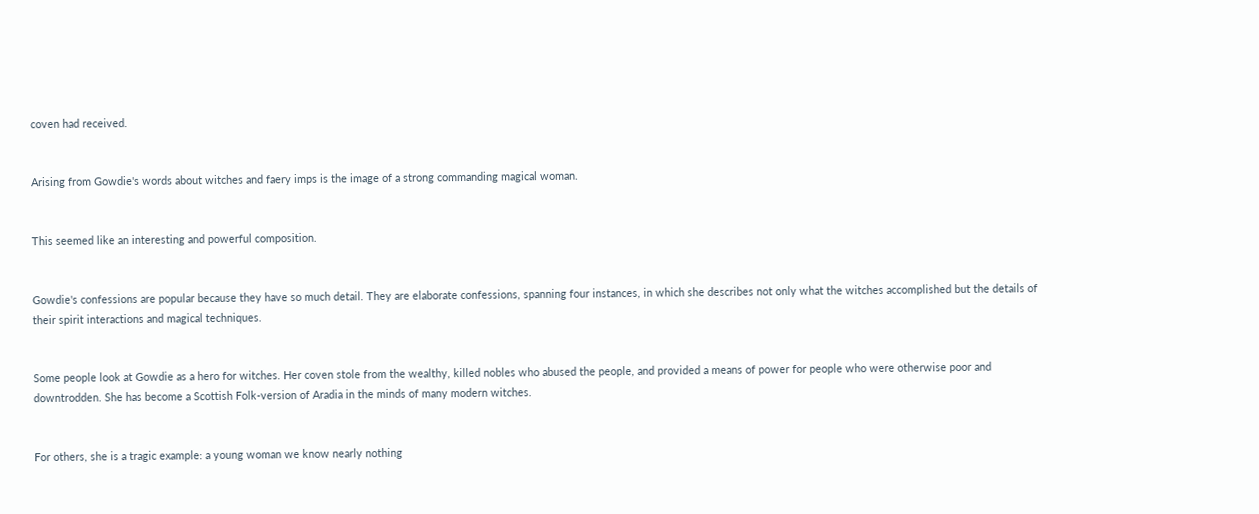coven had received.


Arising from Gowdie's words about witches and faery imps is the image of a strong commanding magical woman.


This seemed like an interesting and powerful composition.


Gowdie's confessions are popular because they have so much detail. They are elaborate confessions, spanning four instances, in which she describes not only what the witches accomplished but the details of their spirit interactions and magical techniques.


Some people look at Gowdie as a hero for witches. Her coven stole from the wealthy, killed nobles who abused the people, and provided a means of power for people who were otherwise poor and downtrodden. She has become a Scottish Folk-version of Aradia in the minds of many modern witches.


For others, she is a tragic example: a young woman we know nearly nothing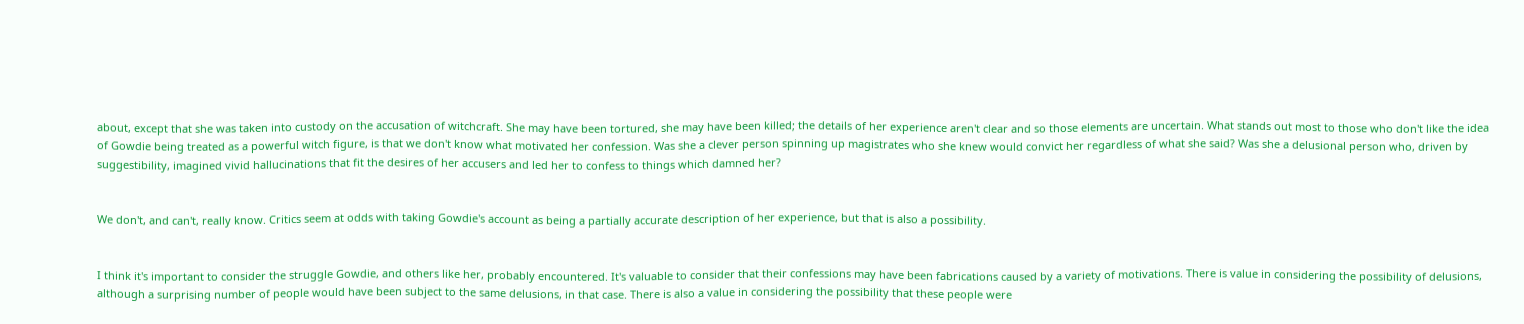about, except that she was taken into custody on the accusation of witchcraft. She may have been tortured, she may have been killed; the details of her experience aren't clear and so those elements are uncertain. What stands out most to those who don't like the idea of Gowdie being treated as a powerful witch figure, is that we don't know what motivated her confession. Was she a clever person spinning up magistrates who she knew would convict her regardless of what she said? Was she a delusional person who, driven by suggestibility, imagined vivid hallucinations that fit the desires of her accusers and led her to confess to things which damned her?


We don't, and can't, really know. Critics seem at odds with taking Gowdie's account as being a partially accurate description of her experience, but that is also a possibility.


I think it's important to consider the struggle Gowdie, and others like her, probably encountered. It's valuable to consider that their confessions may have been fabrications caused by a variety of motivations. There is value in considering the possibility of delusions, although a surprising number of people would have been subject to the same delusions, in that case. There is also a value in considering the possibility that these people were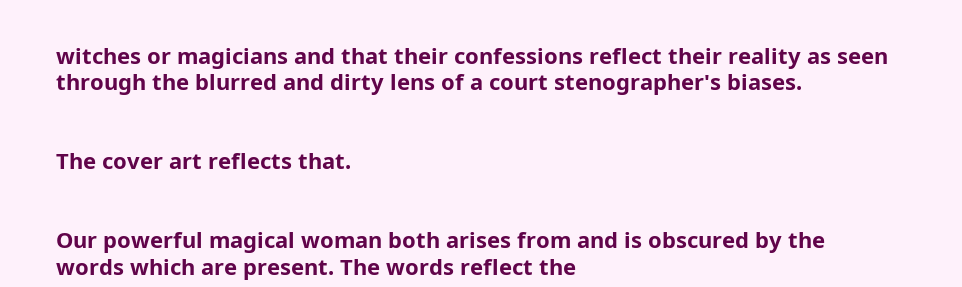witches or magicians and that their confessions reflect their reality as seen through the blurred and dirty lens of a court stenographer's biases.


The cover art reflects that.


Our powerful magical woman both arises from and is obscured by the words which are present. The words reflect the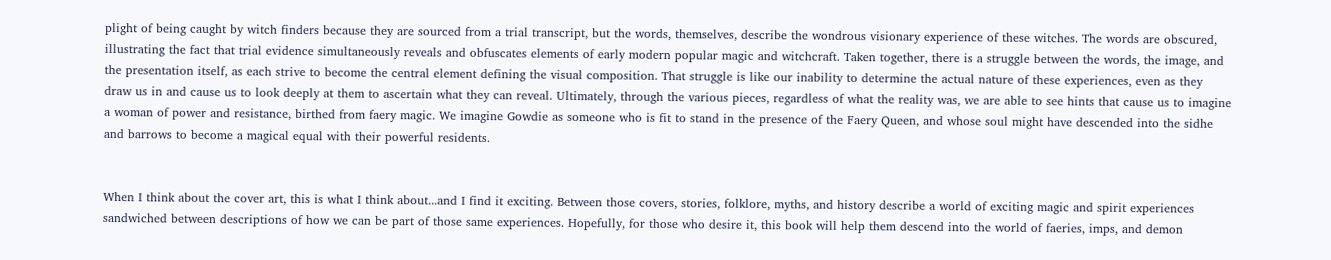plight of being caught by witch finders because they are sourced from a trial transcript, but the words, themselves, describe the wondrous visionary experience of these witches. The words are obscured, illustrating the fact that trial evidence simultaneously reveals and obfuscates elements of early modern popular magic and witchcraft. Taken together, there is a struggle between the words, the image, and the presentation itself, as each strive to become the central element defining the visual composition. That struggle is like our inability to determine the actual nature of these experiences, even as they draw us in and cause us to look deeply at them to ascertain what they can reveal. Ultimately, through the various pieces, regardless of what the reality was, we are able to see hints that cause us to imagine a woman of power and resistance, birthed from faery magic. We imagine Gowdie as someone who is fit to stand in the presence of the Faery Queen, and whose soul might have descended into the sidhe and barrows to become a magical equal with their powerful residents.


When I think about the cover art, this is what I think about...and I find it exciting. Between those covers, stories, folklore, myths, and history describe a world of exciting magic and spirit experiences sandwiched between descriptions of how we can be part of those same experiences. Hopefully, for those who desire it, this book will help them descend into the world of faeries, imps, and demon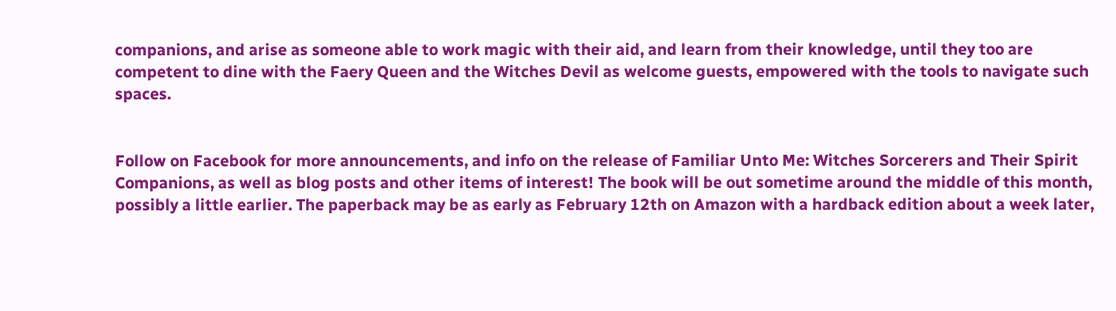companions, and arise as someone able to work magic with their aid, and learn from their knowledge, until they too are competent to dine with the Faery Queen and the Witches Devil as welcome guests, empowered with the tools to navigate such spaces.


Follow on Facebook for more announcements, and info on the release of Familiar Unto Me: Witches Sorcerers and Their Spirit Companions, as well as blog posts and other items of interest! The book will be out sometime around the middle of this month, possibly a little earlier. The paperback may be as early as February 12th on Amazon with a hardback edition about a week later,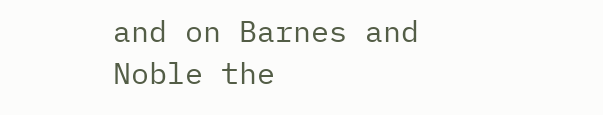and on Barnes and Noble the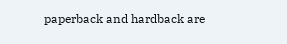paperback and hardback are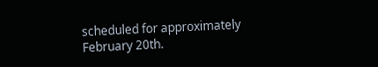scheduled for approximately February 20th.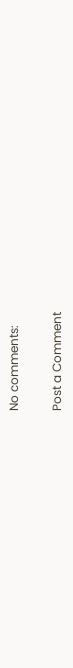No comments:

Post a Comment